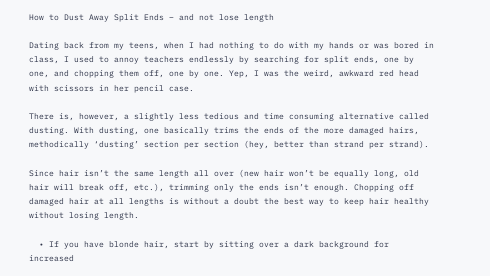How to Dust Away Split Ends – and not lose length

Dating back from my teens, when I had nothing to do with my hands or was bored in class, I used to annoy teachers endlessly by searching for split ends, one by one, and chopping them off, one by one. Yep, I was the weird, awkward red head with scissors in her pencil case.

There is, however, a slightly less tedious and time consuming alternative called dusting. With dusting, one basically trims the ends of the more damaged hairs, methodically ‘dusting’ section per section (hey, better than strand per strand).

Since hair isn’t the same length all over (new hair won’t be equally long, old hair will break off, etc.), trimming only the ends isn’t enough. Chopping off damaged hair at all lengths is without a doubt the best way to keep hair healthy without losing length.

  • If you have blonde hair, start by sitting over a dark background for increased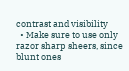contrast and visibility
  • Make sure to use only razor sharp sheers, since blunt ones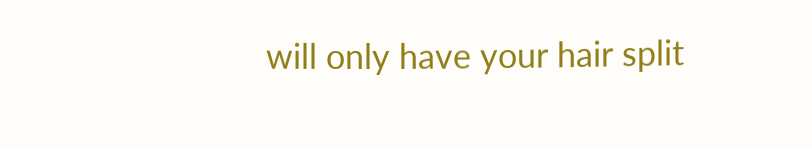will only have your hair split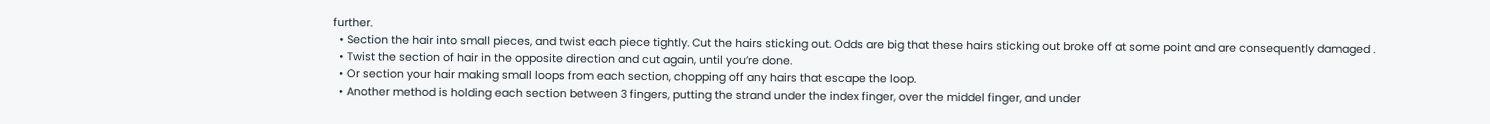further.
  • Section the hair into small pieces, and twist each piece tightly. Cut the hairs sticking out. Odds are big that these hairs sticking out broke off at some point and are consequently damaged .
  • Twist the section of hair in the opposite direction and cut again, until you’re done.
  • Or section your hair making small loops from each section, chopping off any hairs that escape the loop.
  • Another method is holding each section between 3 fingers, putting the strand under the index finger, over the middel finger, and under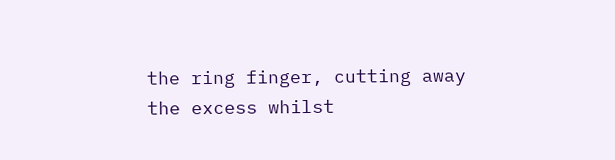the ring finger, cutting away the excess whilst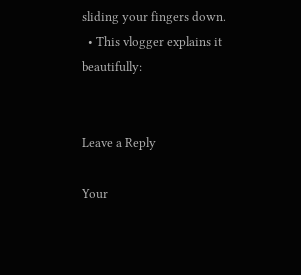sliding your fingers down.
  • This vlogger explains it beautifully:


Leave a Reply

Your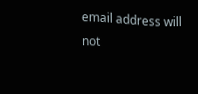email address will not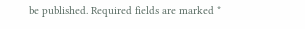be published. Required fields are marked *